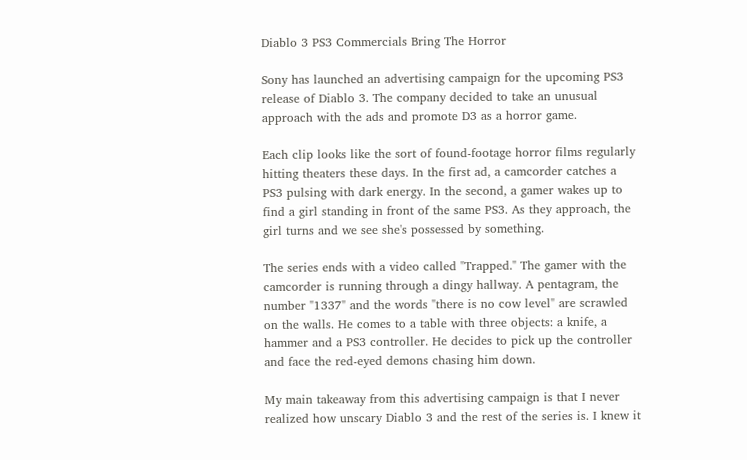Diablo 3 PS3 Commercials Bring The Horror

Sony has launched an advertising campaign for the upcoming PS3 release of Diablo 3. The company decided to take an unusual approach with the ads and promote D3 as a horror game.

Each clip looks like the sort of found-footage horror films regularly hitting theaters these days. In the first ad, a camcorder catches a PS3 pulsing with dark energy. In the second, a gamer wakes up to find a girl standing in front of the same PS3. As they approach, the girl turns and we see she's possessed by something.

The series ends with a video called "Trapped." The gamer with the camcorder is running through a dingy hallway. A pentagram, the number "1337" and the words "there is no cow level" are scrawled on the walls. He comes to a table with three objects: a knife, a hammer and a PS3 controller. He decides to pick up the controller and face the red-eyed demons chasing him down.

My main takeaway from this advertising campaign is that I never realized how unscary Diablo 3 and the rest of the series is. I knew it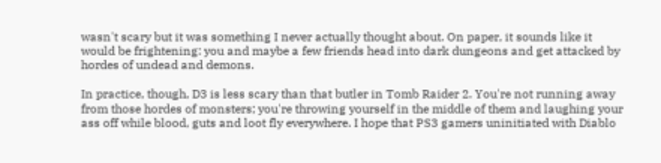wasn't scary but it was something I never actually thought about. On paper, it sounds like it would be frightening: you and maybe a few friends head into dark dungeons and get attacked by hordes of undead and demons.

In practice, though, D3 is less scary than that butler in Tomb Raider 2. You're not running away from those hordes of monsters; you're throwing yourself in the middle of them and laughing your ass off while blood, guts and loot fly everywhere. I hope that PS3 gamers uninitiated with Diablo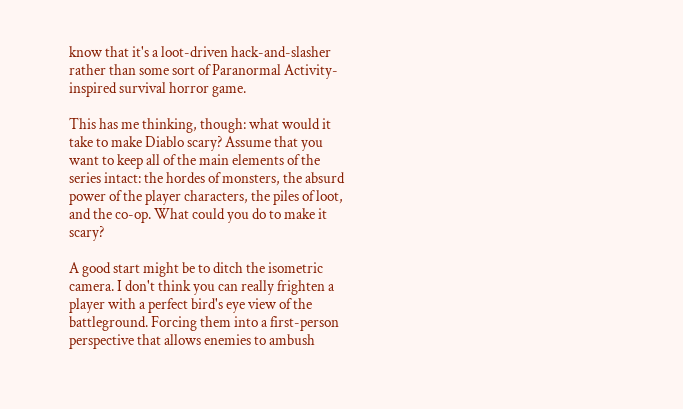know that it's a loot-driven hack-and-slasher rather than some sort of Paranormal Activity-inspired survival horror game.

This has me thinking, though: what would it take to make Diablo scary? Assume that you want to keep all of the main elements of the series intact: the hordes of monsters, the absurd power of the player characters, the piles of loot, and the co-op. What could you do to make it scary?

A good start might be to ditch the isometric camera. I don't think you can really frighten a player with a perfect bird's eye view of the battleground. Forcing them into a first-person perspective that allows enemies to ambush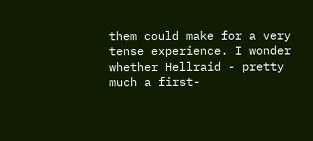them could make for a very tense experience. I wonder whether Hellraid - pretty much a first-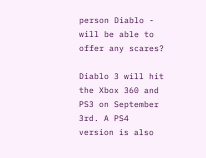person Diablo - will be able to offer any scares?

Diablo 3 will hit the Xbox 360 and PS3 on September 3rd. A PS4 version is also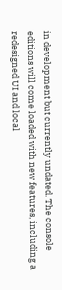in development but currently undated. The console editions will come loaded with new features, including a redesigned UI and local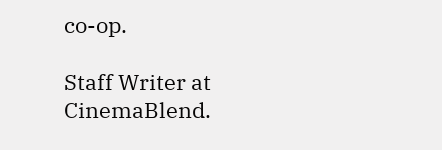co-op.

Staff Writer at CinemaBlend.